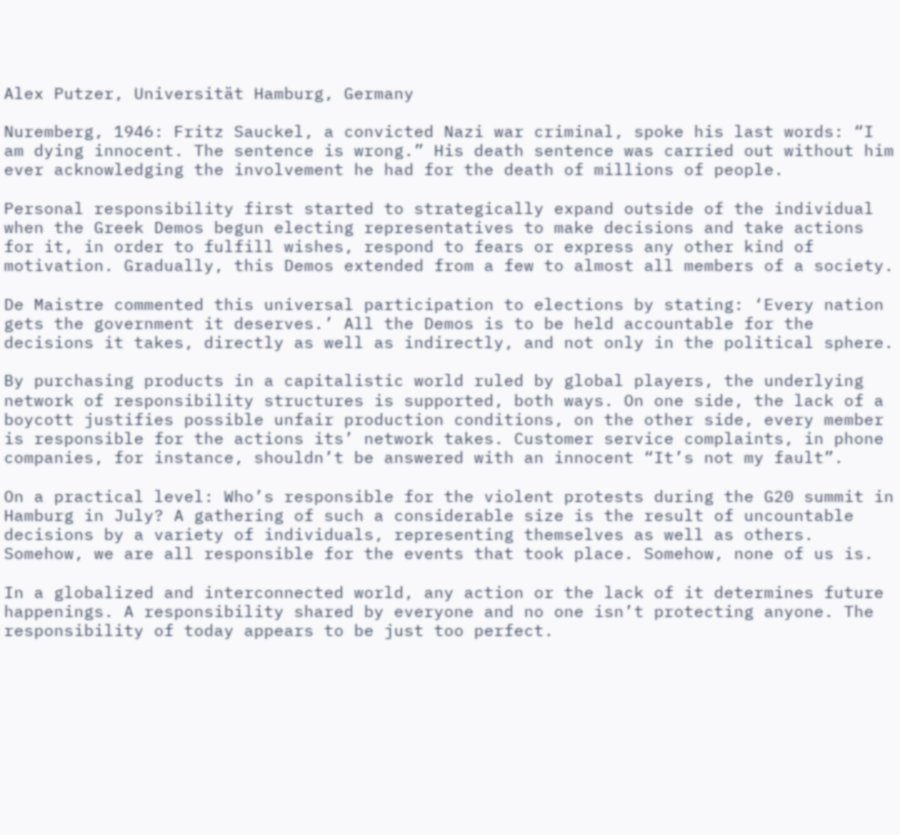Alex Putzer, Universität Hamburg, Germany

Nuremberg, 1946: Fritz Sauckel, a convicted Nazi war criminal, spoke his last words: “I am dying innocent. The sentence is wrong.” His death sentence was carried out without him ever acknowledging the involvement he had for the death of millions of people.

Personal responsibility first started to strategically expand outside of the individual when the Greek Demos begun electing representatives to make decisions and take actions for it, in order to fulfill wishes, respond to fears or express any other kind of motivation. Gradually, this Demos extended from a few to almost all members of a society.

De Maistre commented this universal participation to elections by stating: ‘Every nation gets the government it deserves.’ All the Demos is to be held accountable for the decisions it takes, directly as well as indirectly, and not only in the political sphere.

By purchasing products in a capitalistic world ruled by global players, the underlying network of responsibility structures is supported, both ways. On one side, the lack of a boycott justifies possible unfair production conditions, on the other side, every member is responsible for the actions its’ network takes. Customer service complaints, in phone companies, for instance, shouldn’t be answered with an innocent “It’s not my fault”.

On a practical level: Who’s responsible for the violent protests during the G20 summit in Hamburg in July? A gathering of such a considerable size is the result of uncountable decisions by a variety of individuals, representing themselves as well as others. Somehow, we are all responsible for the events that took place. Somehow, none of us is.

In a globalized and interconnected world, any action or the lack of it determines future happenings. A responsibility shared by everyone and no one isn’t protecting anyone. The responsibility of today appears to be just too perfect.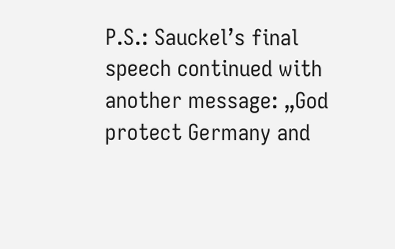P.S.: Sauckel’s final speech continued with another message: „God protect Germany and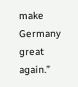make Germany great again.”